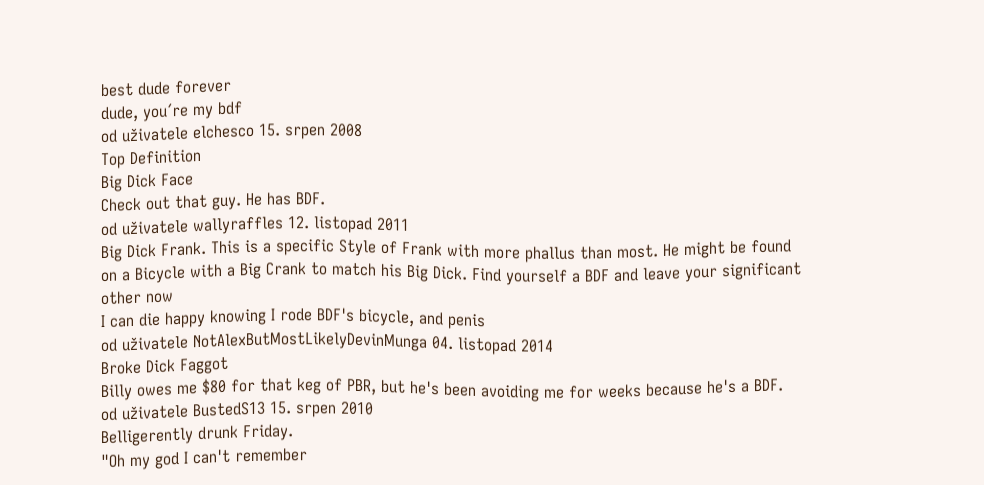best dude forever
dude, you´re my bdf
od uživatele elchesco 15. srpen 2008
Top Definition
Big Dick Face
Check out that guy. He has BDF.
od uživatele wallyraffles 12. listopad 2011
Big Dick Frank. This is a specific Style of Frank with more phallus than most. He might be found on a Bicycle with a Big Crank to match his Big Dick. Find yourself a BDF and leave your significant other now
I can die happy knowing I rode BDF's bicycle, and penis
od uživatele NotAlexButMostLikelyDevinMunga 04. listopad 2014
Broke Dick Faggot
Billy owes me $80 for that keg of PBR, but he's been avoiding me for weeks because he's a BDF.
od uživatele BustedS13 15. srpen 2010
Belligerently drunk Friday.
"Oh my god I can't remember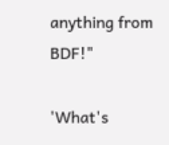anything from BDF!"

'What's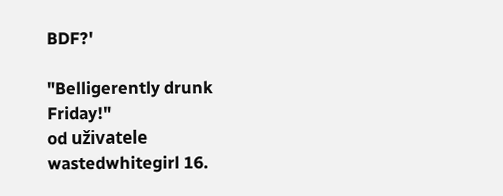BDF?'

"Belligerently drunk Friday!"
od uživatele wastedwhitegirl 16.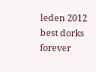leden 2012
best dorks forever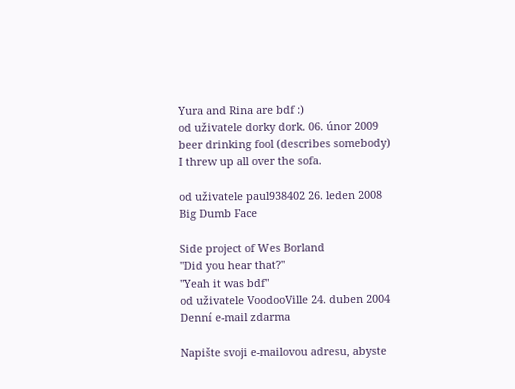Yura and Rina are bdf :)
od uživatele dorky dork. 06. únor 2009
beer drinking fool (describes somebody)
I threw up all over the sofa.

od uživatele paul938402 26. leden 2008
Big Dumb Face

Side project of Wes Borland
"Did you hear that?"
"Yeah it was bdf"
od uživatele VoodooVille 24. duben 2004
Denní e-mail zdarma

Napište svoji e-mailovou adresu, abyste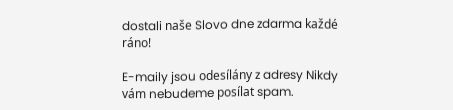dostali naše Slovo dne zdarma každé ráno!

E-maily jsou odesílány z adresy Nikdy vám nebudeme posílat spam.